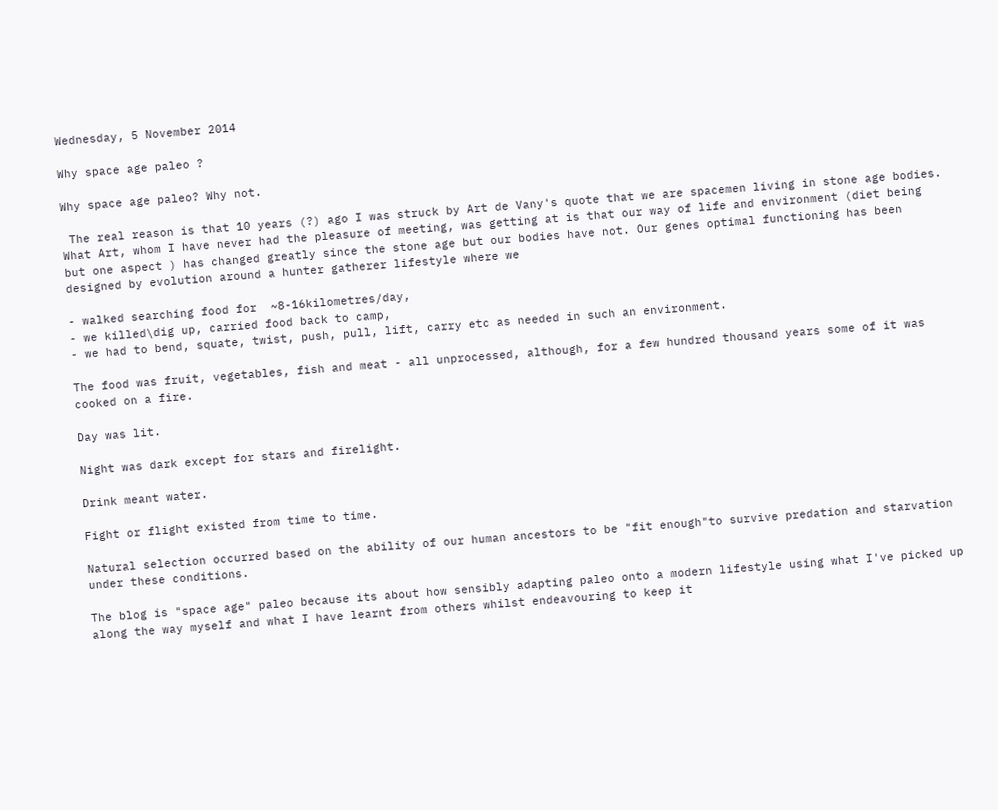Wednesday, 5 November 2014

Why space age paleo ?

Why space age paleo? Why not.

 The real reason is that 10 years (?) ago I was struck by Art de Vany's quote that we are spacemen living in stone age bodies. What Art, whom I have never had the pleasure of meeting, was getting at is that our way of life and environment (diet being but one aspect ) has changed greatly since the stone age but our bodies have not. Our genes optimal functioning has been designed by evolution around a hunter gatherer lifestyle where we

- walked searching food for  ~8-16kilometres/day,
- we killed\dig up, carried food back to camp,
- we had to bend, squate, twist, push, pull, lift, carry etc as needed in such an environment.

The food was fruit, vegetables, fish and meat - all unprocessed, although, for a few hundred thousand years some of it was cooked on a fire.

Day was lit.

Night was dark except for stars and firelight.

Drink meant water.

Fight or flight existed from time to time.

Natural selection occurred based on the ability of our human ancestors to be "fit enough"to survive predation and starvation under these conditions.

The blog is "space age" paleo because its about how sensibly adapting paleo onto a modern lifestyle using what I've picked up along the way myself and what I have learnt from others whilst endeavouring to keep it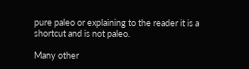pure paleo or explaining to the reader it is a shortcut and is not paleo.

Many other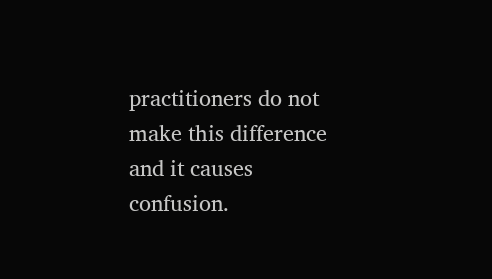practitioners do not make this difference and it causes confusion.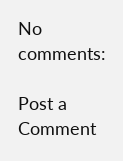No comments:

Post a Comment